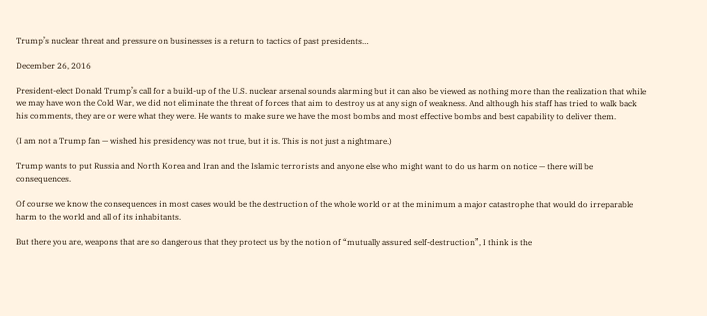Trump’s nuclear threat and pressure on businesses is a return to tactics of past presidents…

December 26, 2016

President-elect Donald Trump’s call for a build-up of the U.S. nuclear arsenal sounds alarming but it can also be viewed as nothing more than the realization that while we may have won the Cold War, we did not eliminate the threat of forces that aim to destroy us at any sign of weakness. And although his staff has tried to walk back his comments, they are or were what they were. He wants to make sure we have the most bombs and most effective bombs and best capability to deliver them.

(I am not a Trump fan — wished his presidency was not true, but it is. This is not just a nightmare.)

Trump wants to put Russia and North Korea and Iran and the Islamic terrorists and anyone else who might want to do us harm on notice — there will be consequences.

Of course we know the consequences in most cases would be the destruction of the whole world or at the minimum a major catastrophe that would do irreparable harm to the world and all of its inhabitants.

But there you are, weapons that are so dangerous that they protect us by the notion of “mutually assured self-destruction”, I think is the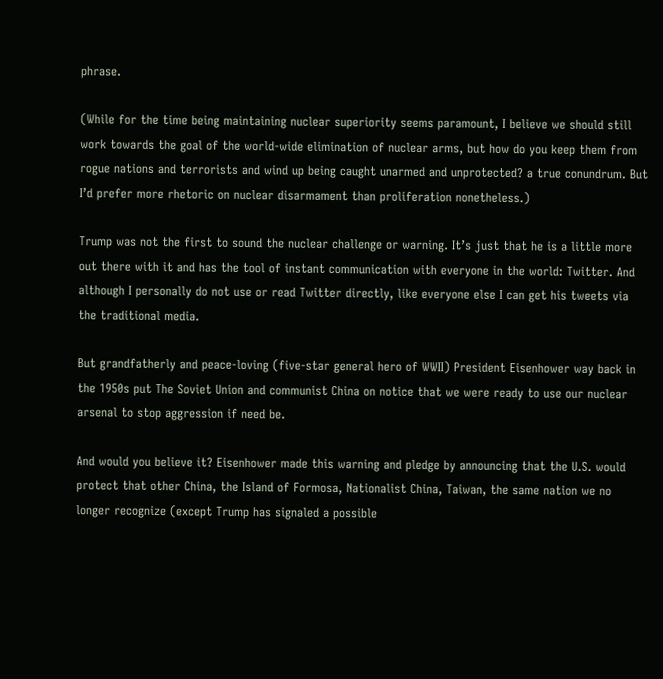phrase.

(While for the time being maintaining nuclear superiority seems paramount, I believe we should still work towards the goal of the world-wide elimination of nuclear arms, but how do you keep them from rogue nations and terrorists and wind up being caught unarmed and unprotected? a true conundrum. But I’d prefer more rhetoric on nuclear disarmament than proliferation nonetheless.)

Trump was not the first to sound the nuclear challenge or warning. It’s just that he is a little more out there with it and has the tool of instant communication with everyone in the world: Twitter. And although I personally do not use or read Twitter directly, like everyone else I can get his tweets via the traditional media.

But grandfatherly and peace-loving (five-star general hero of WWII) President Eisenhower way back in the 1950s put The Soviet Union and communist China on notice that we were ready to use our nuclear arsenal to stop aggression if need be.

And would you believe it? Eisenhower made this warning and pledge by announcing that the U.S. would protect that other China, the Island of Formosa, Nationalist China, Taiwan, the same nation we no longer recognize (except Trump has signaled a possible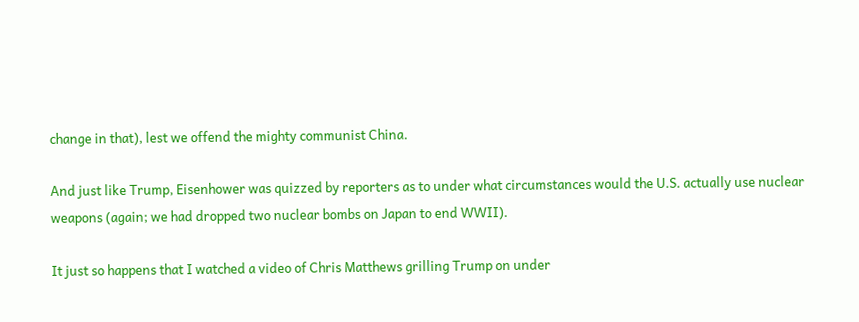change in that), lest we offend the mighty communist China.

And just like Trump, Eisenhower was quizzed by reporters as to under what circumstances would the U.S. actually use nuclear weapons (again; we had dropped two nuclear bombs on Japan to end WWII).

It just so happens that I watched a video of Chris Matthews grilling Trump on under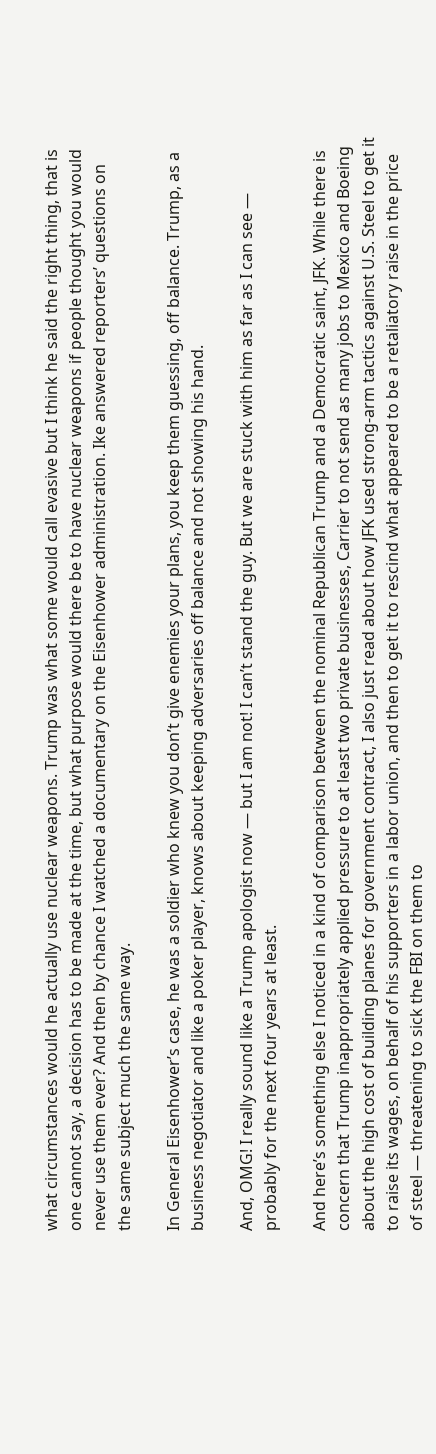what circumstances would he actually use nuclear weapons. Trump was what some would call evasive but I think he said the right thing, that is one cannot say, a decision has to be made at the time, but what purpose would there be to have nuclear weapons if people thought you would never use them ever? And then by chance I watched a documentary on the Eisenhower administration. Ike answered reporters’ questions on the same subject much the same way.

In General Eisenhower’s case, he was a soldier who knew you don’t give enemies your plans, you keep them guessing, off balance. Trump, as a business negotiator and like a poker player, knows about keeping adversaries off balance and not showing his hand.

And, OMG! I really sound like a Trump apologist now — but I am not! I can’t stand the guy. But we are stuck with him as far as I can see — probably for the next four years at least.

And here’s something else I noticed in a kind of comparison between the nominal Republican Trump and a Democratic saint, JFK. While there is concern that Trump inappropriately applied pressure to at least two private businesses, Carrier to not send as many jobs to Mexico and Boeing about the high cost of building planes for government contract, I also just read about how JFK used strong-arm tactics against U.S. Steel to get it to raise its wages, on behalf of his supporters in a labor union, and then to get it to rescind what appeared to be a retaliatory raise in the price of steel — threatening to sick the FBI on them to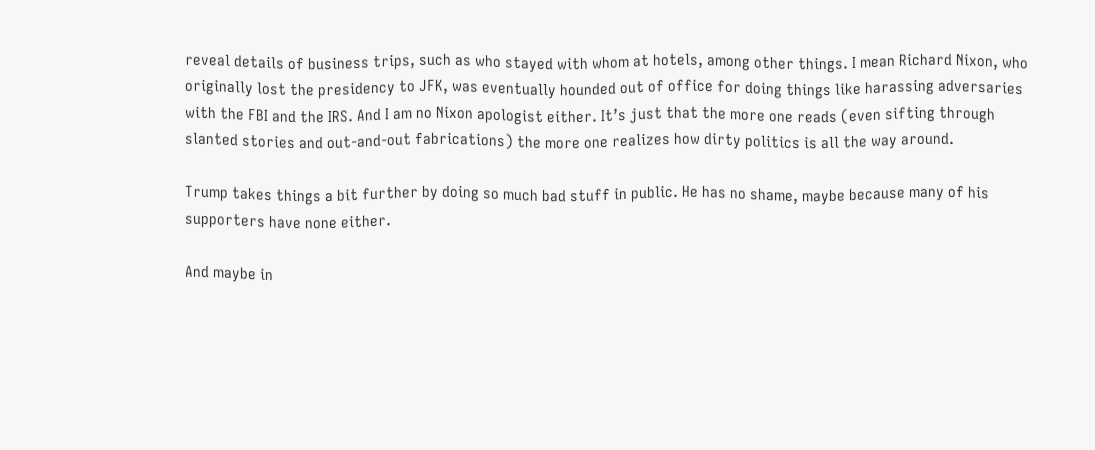reveal details of business trips, such as who stayed with whom at hotels, among other things. I mean Richard Nixon, who originally lost the presidency to JFK, was eventually hounded out of office for doing things like harassing adversaries with the FBI and the IRS. And I am no Nixon apologist either. It’s just that the more one reads (even sifting through slanted stories and out-and-out fabrications) the more one realizes how dirty politics is all the way around.

Trump takes things a bit further by doing so much bad stuff in public. He has no shame, maybe because many of his supporters have none either.

And maybe in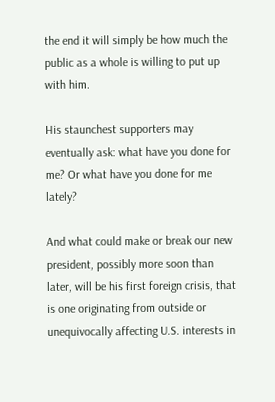the end it will simply be how much the public as a whole is willing to put up with him.

His staunchest supporters may eventually ask: what have you done for me? Or what have you done for me lately?

And what could make or break our new president, possibly more soon than later, will be his first foreign crisis, that is one originating from outside or unequivocally affecting U.S. interests in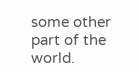some other part of the world.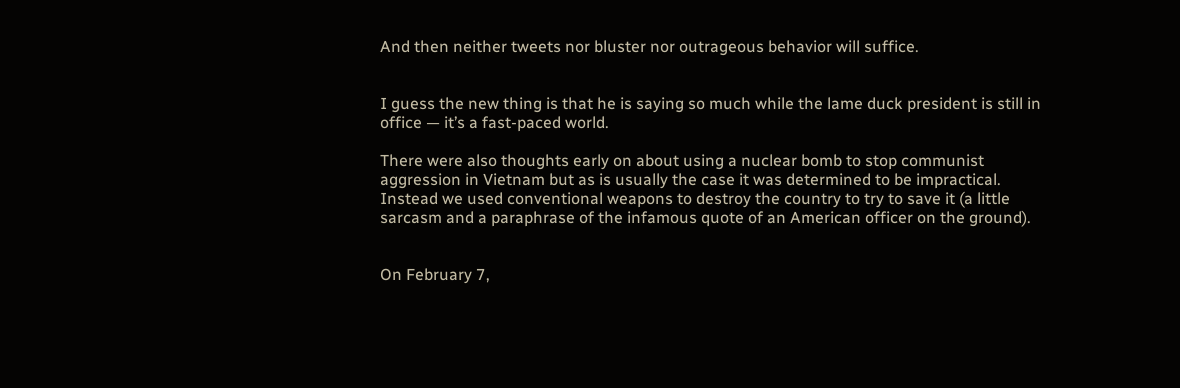And then neither tweets nor bluster nor outrageous behavior will suffice.


I guess the new thing is that he is saying so much while the lame duck president is still in office — it’s a fast-paced world.

There were also thoughts early on about using a nuclear bomb to stop communist aggression in Vietnam but as is usually the case it was determined to be impractical. Instead we used conventional weapons to destroy the country to try to save it (a little sarcasm and a paraphrase of the infamous quote of an American officer on the ground).


On February 7,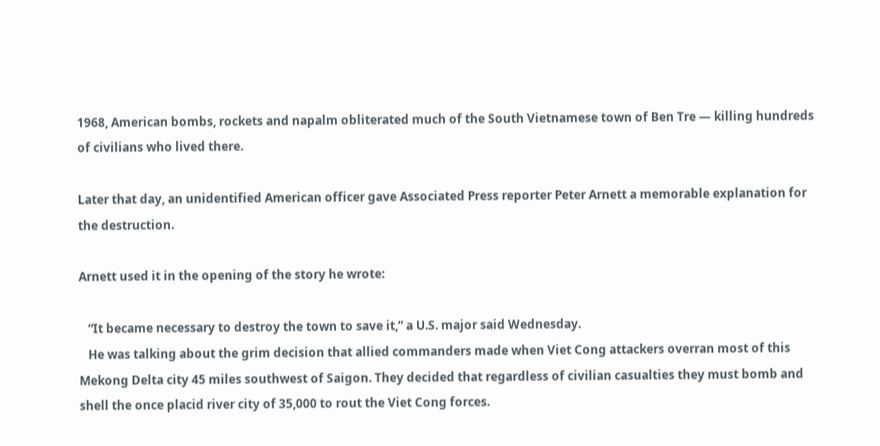1968, American bombs, rockets and napalm obliterated much of the South Vietnamese town of Ben Tre — killing hundreds of civilians who lived there.

Later that day, an unidentified American officer gave Associated Press reporter Peter Arnett a memorable explanation for the destruction.

Arnett used it in the opening of the story he wrote:

   “It became necessary to destroy the town to save it,” a U.S. major said Wednesday.
   He was talking about the grim decision that allied commanders made when Viet Cong attackers overran most of this Mekong Delta city 45 miles southwest of Saigon. They decided that regardless of civilian casualties they must bomb and shell the once placid river city of 35,000 to rout the Viet Cong forces.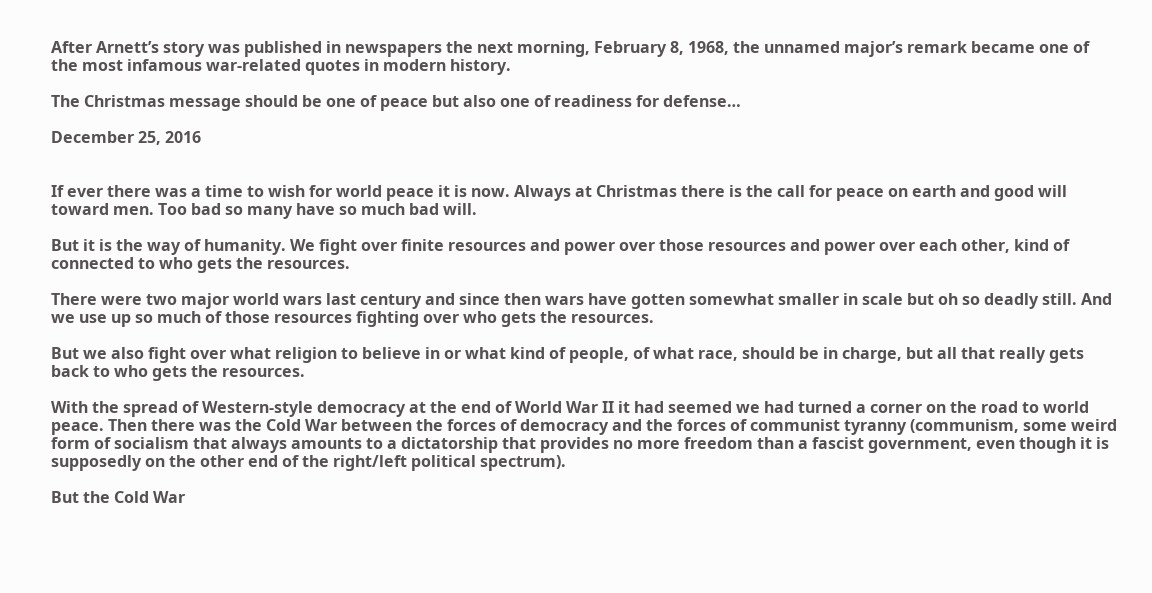After Arnett’s story was published in newspapers the next morning, February 8, 1968, the unnamed major’s remark became one of the most infamous war-related quotes in modern history.

The Christmas message should be one of peace but also one of readiness for defense…

December 25, 2016


If ever there was a time to wish for world peace it is now. Always at Christmas there is the call for peace on earth and good will toward men. Too bad so many have so much bad will.

But it is the way of humanity. We fight over finite resources and power over those resources and power over each other, kind of connected to who gets the resources.

There were two major world wars last century and since then wars have gotten somewhat smaller in scale but oh so deadly still. And we use up so much of those resources fighting over who gets the resources.

But we also fight over what religion to believe in or what kind of people, of what race, should be in charge, but all that really gets back to who gets the resources.

With the spread of Western-style democracy at the end of World War II it had seemed we had turned a corner on the road to world peace. Then there was the Cold War between the forces of democracy and the forces of communist tyranny (communism, some weird form of socialism that always amounts to a dictatorship that provides no more freedom than a fascist government, even though it is supposedly on the other end of the right/left political spectrum).

But the Cold War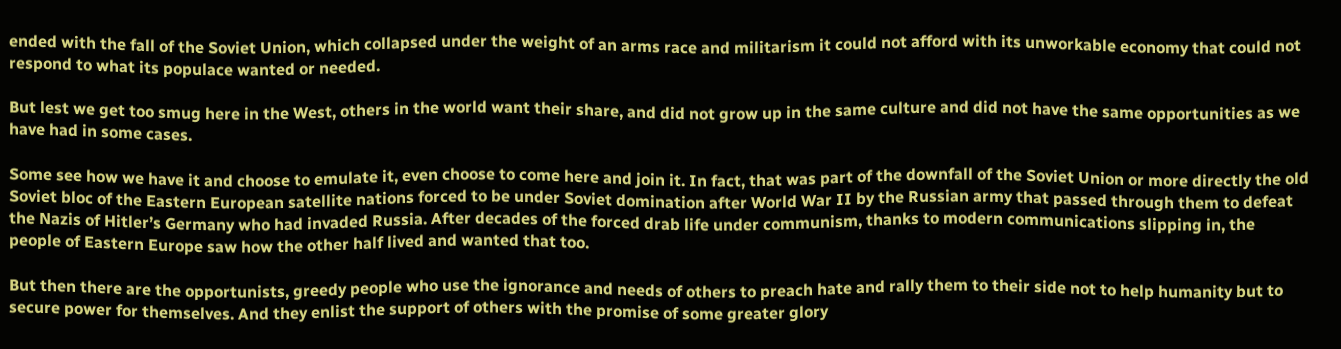ended with the fall of the Soviet Union, which collapsed under the weight of an arms race and militarism it could not afford with its unworkable economy that could not respond to what its populace wanted or needed.

But lest we get too smug here in the West, others in the world want their share, and did not grow up in the same culture and did not have the same opportunities as we have had in some cases.

Some see how we have it and choose to emulate it, even choose to come here and join it. In fact, that was part of the downfall of the Soviet Union or more directly the old Soviet bloc of the Eastern European satellite nations forced to be under Soviet domination after World War II by the Russian army that passed through them to defeat the Nazis of Hitler’s Germany who had invaded Russia. After decades of the forced drab life under communism, thanks to modern communications slipping in, the people of Eastern Europe saw how the other half lived and wanted that too.

But then there are the opportunists, greedy people who use the ignorance and needs of others to preach hate and rally them to their side not to help humanity but to secure power for themselves. And they enlist the support of others with the promise of some greater glory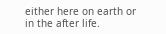either here on earth or in the after life.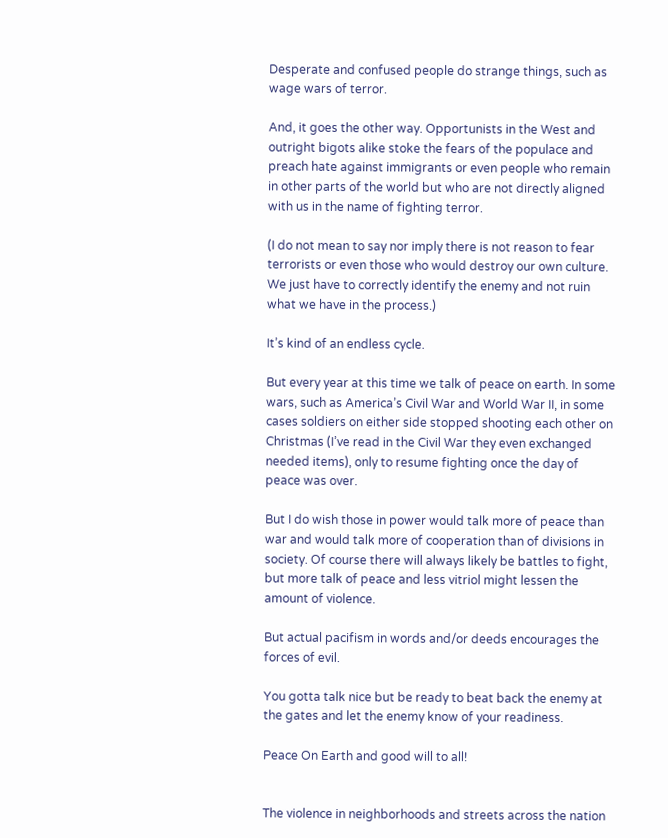Desperate and confused people do strange things, such as wage wars of terror.

And, it goes the other way. Opportunists in the West and outright bigots alike stoke the fears of the populace and preach hate against immigrants or even people who remain in other parts of the world but who are not directly aligned with us in the name of fighting terror.

(I do not mean to say nor imply there is not reason to fear terrorists or even those who would destroy our own culture. We just have to correctly identify the enemy and not ruin what we have in the process.)

It’s kind of an endless cycle.

But every year at this time we talk of peace on earth. In some wars, such as America’s Civil War and World War II, in some cases soldiers on either side stopped shooting each other on Christmas (I’ve read in the Civil War they even exchanged needed items), only to resume fighting once the day of peace was over.

But I do wish those in power would talk more of peace than war and would talk more of cooperation than of divisions in society. Of course there will always likely be battles to fight, but more talk of peace and less vitriol might lessen the amount of violence.

But actual pacifism in words and/or deeds encourages the forces of evil.

You gotta talk nice but be ready to beat back the enemy at the gates and let the enemy know of your readiness.

Peace On Earth and good will to all!


The violence in neighborhoods and streets across the nation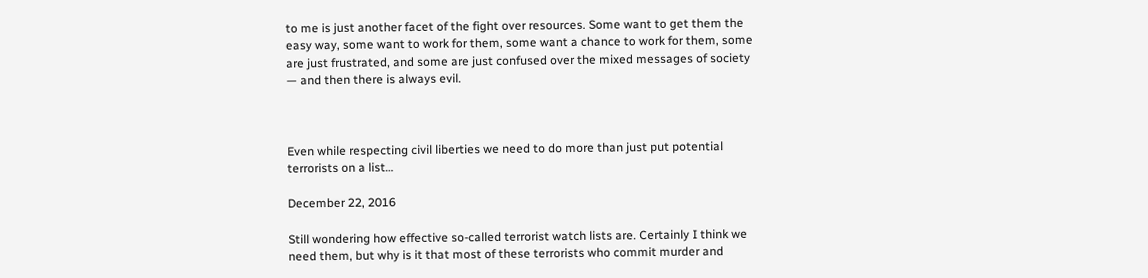to me is just another facet of the fight over resources. Some want to get them the easy way, some want to work for them, some want a chance to work for them, some are just frustrated, and some are just confused over the mixed messages of society — and then there is always evil.



Even while respecting civil liberties we need to do more than just put potential terrorists on a list…

December 22, 2016

Still wondering how effective so-called terrorist watch lists are. Certainly I think we need them, but why is it that most of these terrorists who commit murder and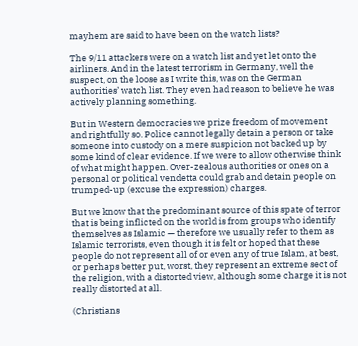mayhem are said to have been on the watch lists?

The 9/11 attackers were on a watch list and yet let onto the airliners. And in the latest terrorism in Germany, well the suspect, on the loose as I write this, was on the German authorities’ watch list. They even had reason to believe he was actively planning something.

But in Western democracies we prize freedom of movement and rightfully so. Police cannot legally detain a person or take someone into custody on a mere suspicion not backed up by some kind of clear evidence. If we were to allow otherwise think of what might happen. Over-zealous authorities or ones on a personal or political vendetta could grab and detain people on trumped-up (excuse the expression) charges.

But we know that the predominant source of this spate of terror that is being inflicted on the world is from groups who identify themselves as Islamic — therefore we usually refer to them as Islamic terrorists, even though it is felt or hoped that these people do not represent all of or even any of true Islam, at best, or perhaps better put, worst, they represent an extreme sect of the religion, with a distorted view, although some charge it is not really distorted at all.

(Christians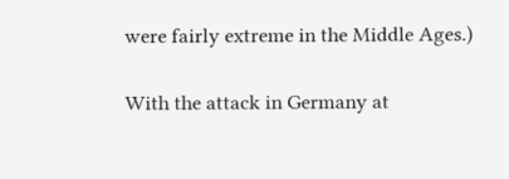were fairly extreme in the Middle Ages.)

With the attack in Germany at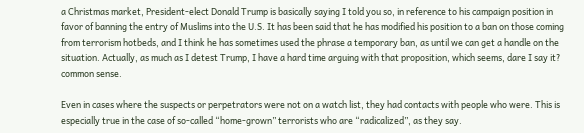a Christmas market, President-elect Donald Trump is basically saying I told you so, in reference to his campaign position in favor of banning the entry of Muslims into the U.S. It has been said that he has modified his position to a ban on those coming from terrorism hotbeds, and I think he has sometimes used the phrase a temporary ban, as until we can get a handle on the situation. Actually, as much as I detest Trump, I have a hard time arguing with that proposition, which seems, dare I say it? common sense.

Even in cases where the suspects or perpetrators were not on a watch list, they had contacts with people who were. This is especially true in the case of so-called “home-grown” terrorists who are “radicalized”, as they say.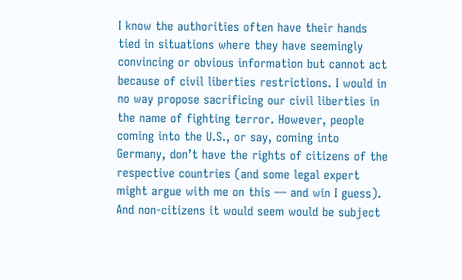I know the authorities often have their hands tied in situations where they have seemingly convincing or obvious information but cannot act because of civil liberties restrictions. I would in no way propose sacrificing our civil liberties in the name of fighting terror. However, people coming into the U.S., or say, coming into Germany, don’t have the rights of citizens of the respective countries (and some legal expert might argue with me on this — and win I guess). And non-citizens it would seem would be subject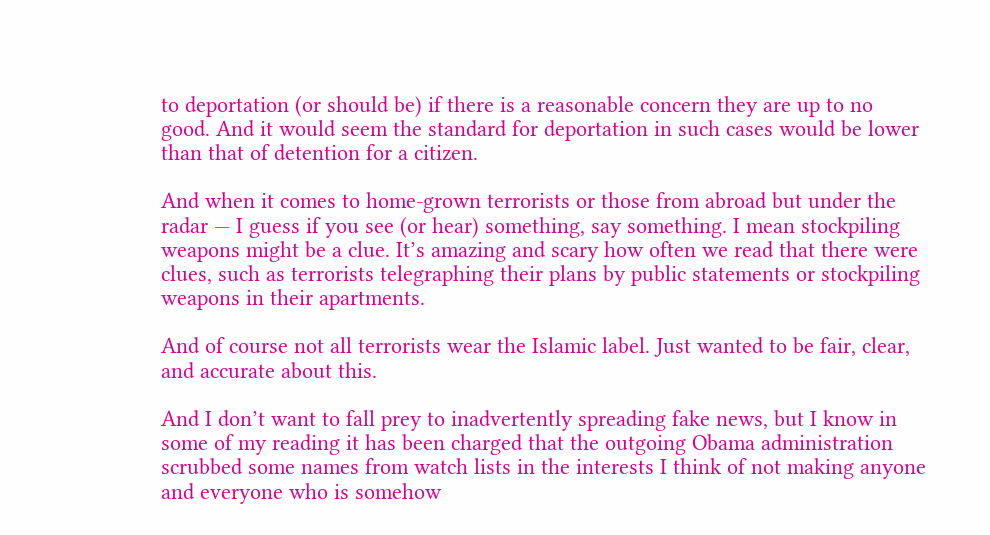to deportation (or should be) if there is a reasonable concern they are up to no good. And it would seem the standard for deportation in such cases would be lower than that of detention for a citizen.

And when it comes to home-grown terrorists or those from abroad but under the radar — I guess if you see (or hear) something, say something. I mean stockpiling weapons might be a clue. It’s amazing and scary how often we read that there were clues, such as terrorists telegraphing their plans by public statements or stockpiling weapons in their apartments.

And of course not all terrorists wear the Islamic label. Just wanted to be fair, clear, and accurate about this.

And I don’t want to fall prey to inadvertently spreading fake news, but I know in some of my reading it has been charged that the outgoing Obama administration scrubbed some names from watch lists in the interests I think of not making anyone and everyone who is somehow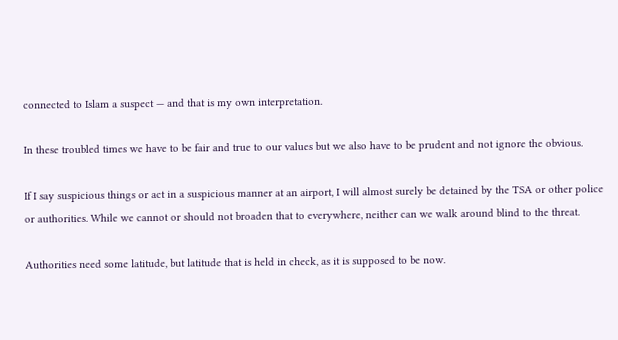connected to Islam a suspect — and that is my own interpretation.

In these troubled times we have to be fair and true to our values but we also have to be prudent and not ignore the obvious.

If I say suspicious things or act in a suspicious manner at an airport, I will almost surely be detained by the TSA or other police or authorities. While we cannot or should not broaden that to everywhere, neither can we walk around blind to the threat.

Authorities need some latitude, but latitude that is held in check, as it is supposed to be now.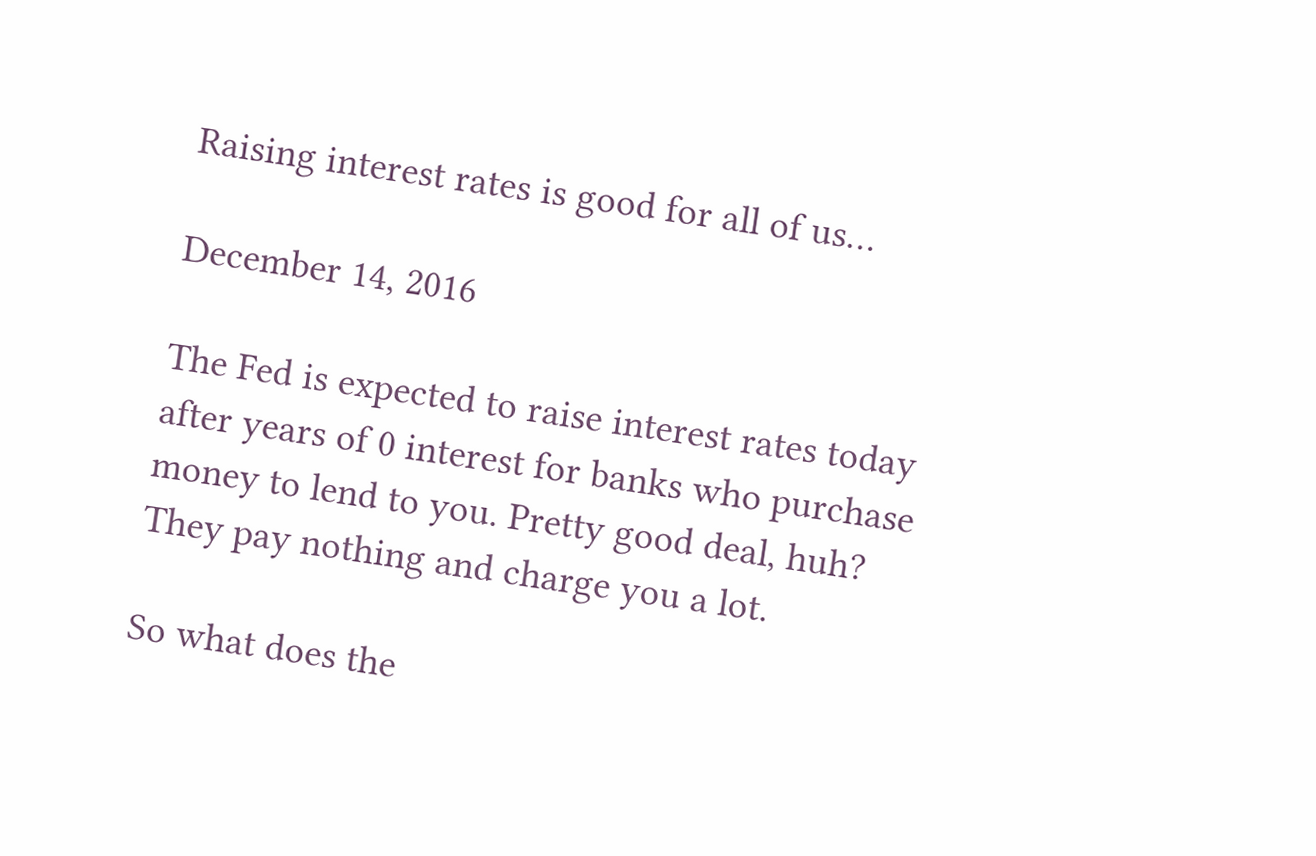Raising interest rates is good for all of us…

December 14, 2016

The Fed is expected to raise interest rates today after years of 0 interest for banks who purchase money to lend to you. Pretty good deal, huh? They pay nothing and charge you a lot.

So what does the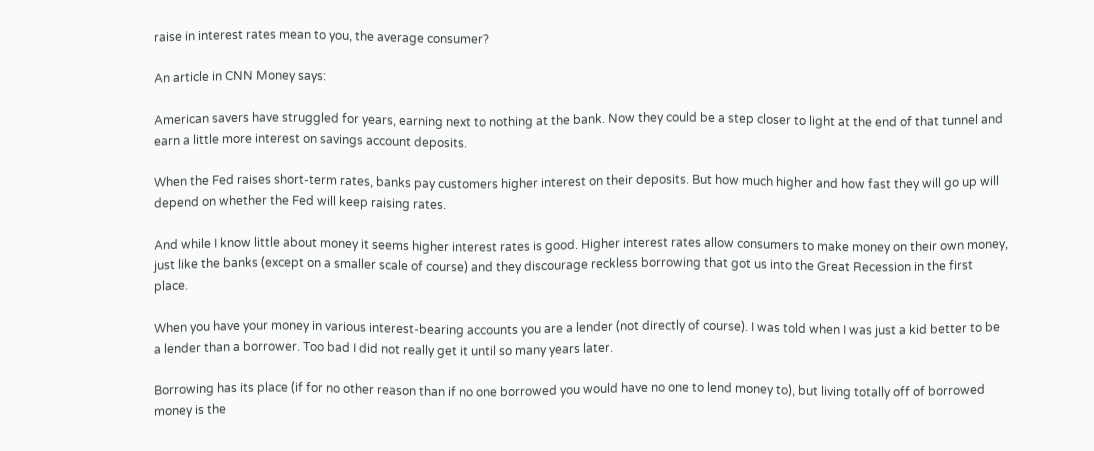raise in interest rates mean to you, the average consumer?

An article in CNN Money says:

American savers have struggled for years, earning next to nothing at the bank. Now they could be a step closer to light at the end of that tunnel and earn a little more interest on savings account deposits.

When the Fed raises short-term rates, banks pay customers higher interest on their deposits. But how much higher and how fast they will go up will depend on whether the Fed will keep raising rates.

And while I know little about money it seems higher interest rates is good. Higher interest rates allow consumers to make money on their own money, just like the banks (except on a smaller scale of course) and they discourage reckless borrowing that got us into the Great Recession in the first place.

When you have your money in various interest-bearing accounts you are a lender (not directly of course). I was told when I was just a kid better to be a lender than a borrower. Too bad I did not really get it until so many years later.

Borrowing has its place (if for no other reason than if no one borrowed you would have no one to lend money to), but living totally off of borrowed money is the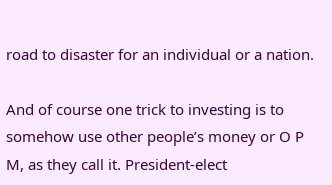road to disaster for an individual or a nation.

And of course one trick to investing is to somehow use other people’s money or O P M, as they call it. President-elect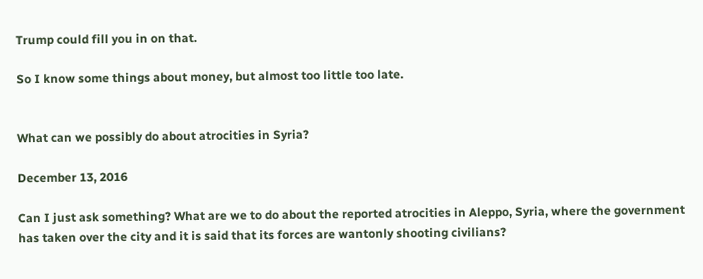Trump could fill you in on that.

So I know some things about money, but almost too little too late.


What can we possibly do about atrocities in Syria?

December 13, 2016

Can I just ask something? What are we to do about the reported atrocities in Aleppo, Syria, where the government has taken over the city and it is said that its forces are wantonly shooting civilians?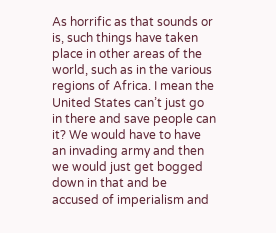As horrific as that sounds or is, such things have taken place in other areas of the world, such as in the various regions of Africa. I mean the United States can’t just go in there and save people can it? We would have to have an invading army and then we would just get bogged down in that and be accused of imperialism and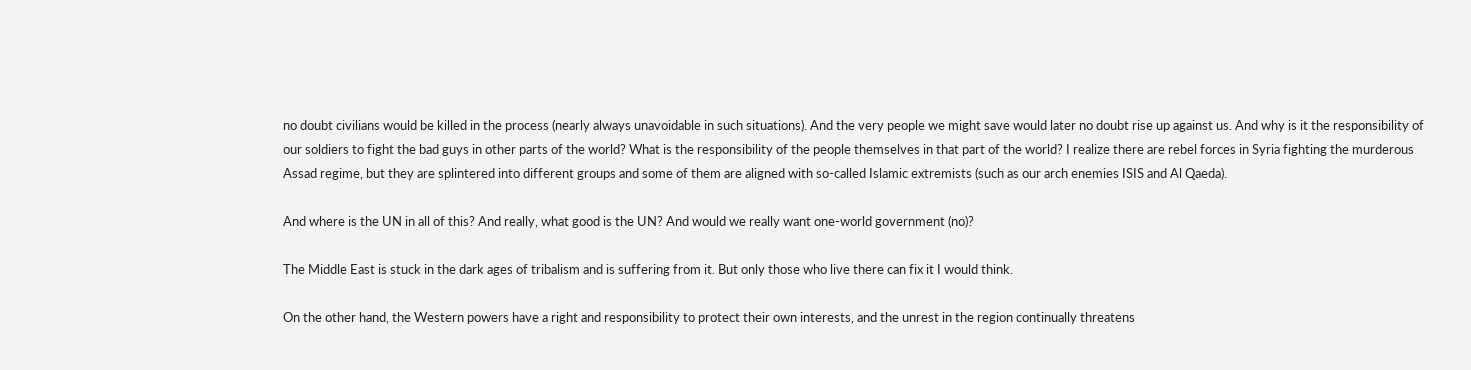no doubt civilians would be killed in the process (nearly always unavoidable in such situations). And the very people we might save would later no doubt rise up against us. And why is it the responsibility of our soldiers to fight the bad guys in other parts of the world? What is the responsibility of the people themselves in that part of the world? I realize there are rebel forces in Syria fighting the murderous Assad regime, but they are splintered into different groups and some of them are aligned with so-called Islamic extremists (such as our arch enemies ISIS and Al Qaeda).

And where is the UN in all of this? And really, what good is the UN? And would we really want one-world government (no)?

The Middle East is stuck in the dark ages of tribalism and is suffering from it. But only those who live there can fix it I would think.

On the other hand, the Western powers have a right and responsibility to protect their own interests, and the unrest in the region continually threatens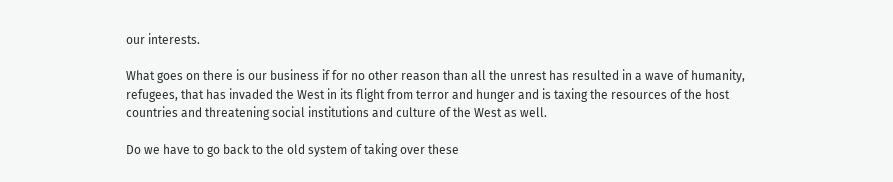our interests.

What goes on there is our business if for no other reason than all the unrest has resulted in a wave of humanity, refugees, that has invaded the West in its flight from terror and hunger and is taxing the resources of the host countries and threatening social institutions and culture of the West as well.

Do we have to go back to the old system of taking over these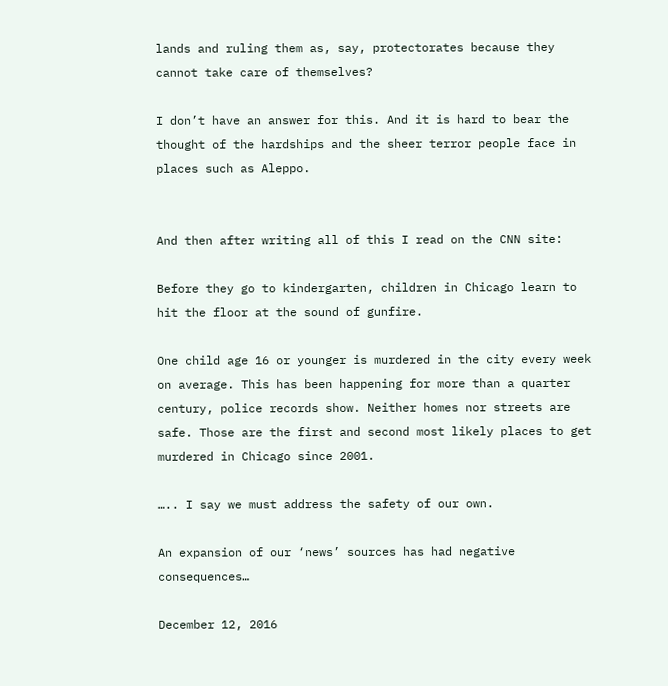lands and ruling them as, say, protectorates because they cannot take care of themselves?

I don’t have an answer for this. And it is hard to bear the thought of the hardships and the sheer terror people face in places such as Aleppo.


And then after writing all of this I read on the CNN site:

Before they go to kindergarten, children in Chicago learn to hit the floor at the sound of gunfire.

One child age 16 or younger is murdered in the city every week on average. This has been happening for more than a quarter century, police records show. Neither homes nor streets are safe. Those are the first and second most likely places to get murdered in Chicago since 2001.

….. I say we must address the safety of our own.

An expansion of our ‘news’ sources has had negative consequences…

December 12, 2016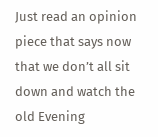Just read an opinion piece that says now that we don’t all sit down and watch the old Evening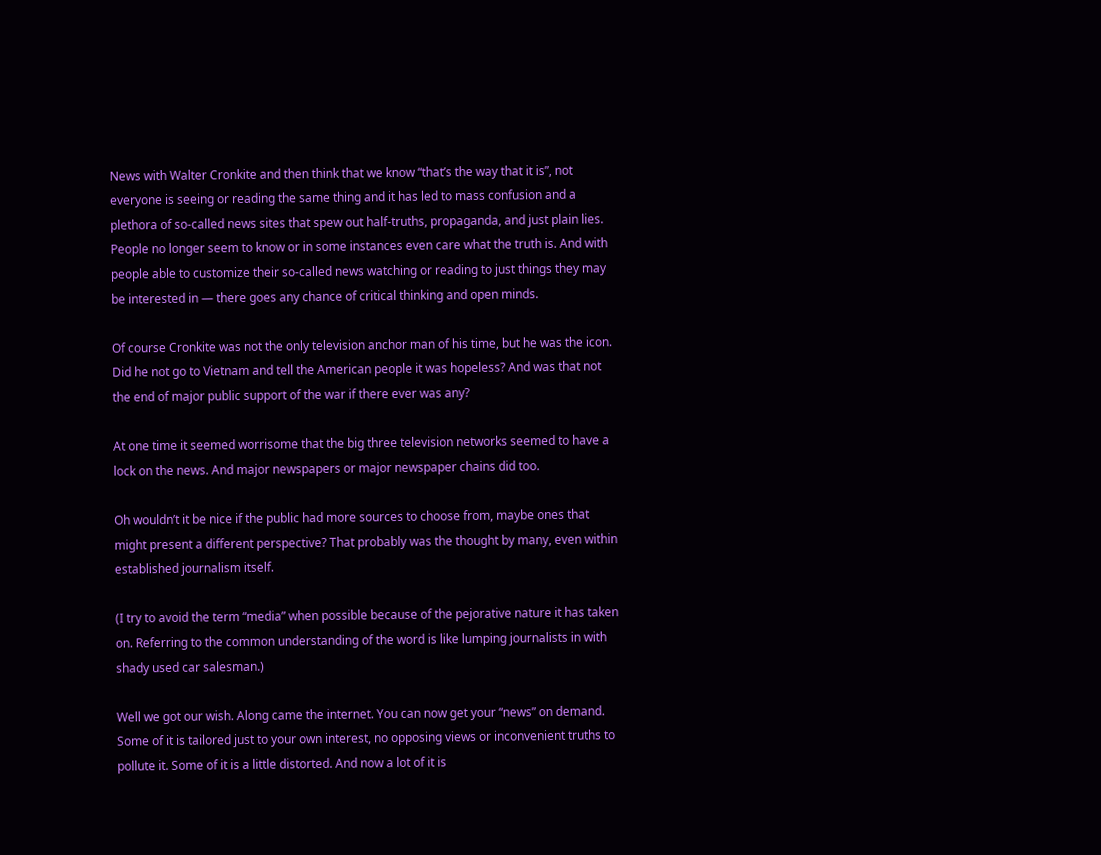News with Walter Cronkite and then think that we know “that’s the way that it is”, not everyone is seeing or reading the same thing and it has led to mass confusion and a plethora of so-called news sites that spew out half-truths, propaganda, and just plain lies. People no longer seem to know or in some instances even care what the truth is. And with people able to customize their so-called news watching or reading to just things they may be interested in — there goes any chance of critical thinking and open minds.

Of course Cronkite was not the only television anchor man of his time, but he was the icon. Did he not go to Vietnam and tell the American people it was hopeless? And was that not the end of major public support of the war if there ever was any?

At one time it seemed worrisome that the big three television networks seemed to have a lock on the news. And major newspapers or major newspaper chains did too.

Oh wouldn’t it be nice if the public had more sources to choose from, maybe ones that might present a different perspective? That probably was the thought by many, even within established journalism itself.

(I try to avoid the term “media” when possible because of the pejorative nature it has taken on. Referring to the common understanding of the word is like lumping journalists in with shady used car salesman.)

Well we got our wish. Along came the internet. You can now get your “news” on demand. Some of it is tailored just to your own interest, no opposing views or inconvenient truths to pollute it. Some of it is a little distorted. And now a lot of it is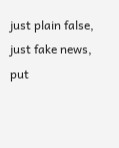just plain false, just fake news, put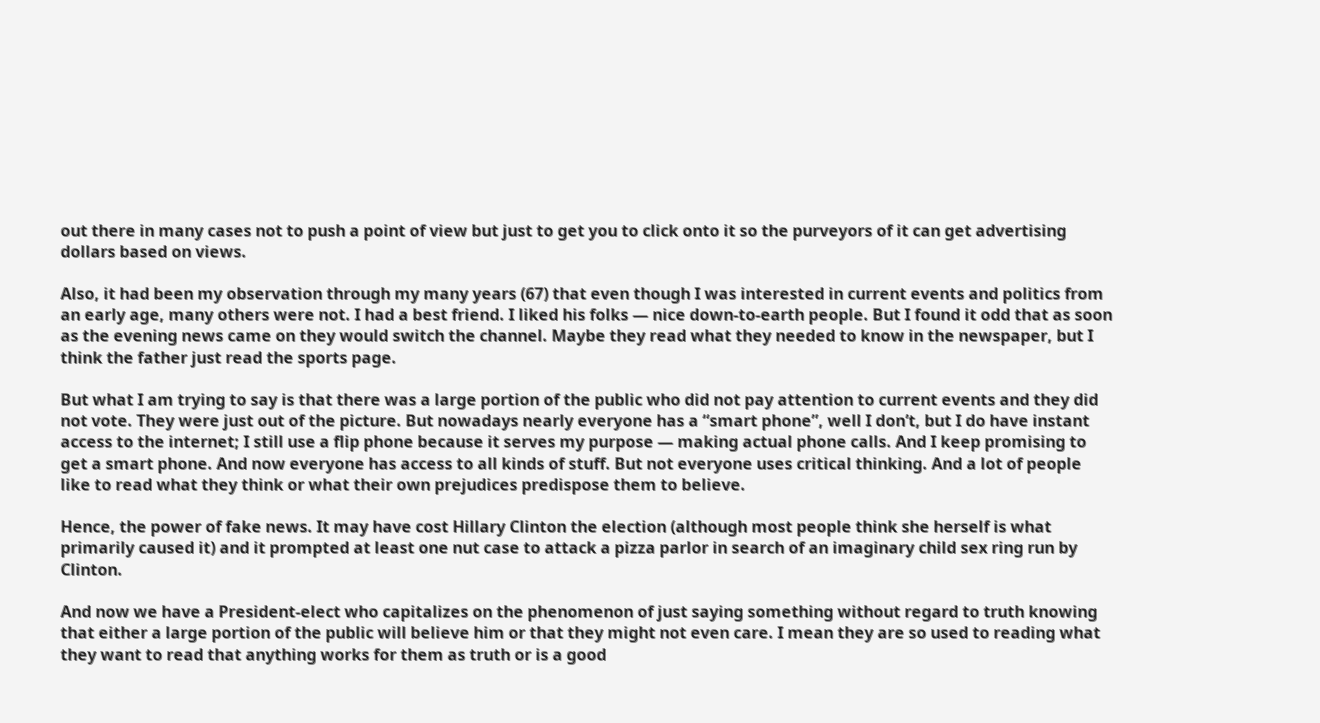out there in many cases not to push a point of view but just to get you to click onto it so the purveyors of it can get advertising dollars based on views.

Also, it had been my observation through my many years (67) that even though I was interested in current events and politics from an early age, many others were not. I had a best friend. I liked his folks — nice down-to-earth people. But I found it odd that as soon as the evening news came on they would switch the channel. Maybe they read what they needed to know in the newspaper, but I think the father just read the sports page.

But what I am trying to say is that there was a large portion of the public who did not pay attention to current events and they did not vote. They were just out of the picture. But nowadays nearly everyone has a “smart phone”, well I don’t, but I do have instant access to the internet; I still use a flip phone because it serves my purpose — making actual phone calls. And I keep promising to get a smart phone. And now everyone has access to all kinds of stuff. But not everyone uses critical thinking. And a lot of people like to read what they think or what their own prejudices predispose them to believe.

Hence, the power of fake news. It may have cost Hillary Clinton the election (although most people think she herself is what primarily caused it) and it prompted at least one nut case to attack a pizza parlor in search of an imaginary child sex ring run by Clinton.

And now we have a President-elect who capitalizes on the phenomenon of just saying something without regard to truth knowing that either a large portion of the public will believe him or that they might not even care. I mean they are so used to reading what they want to read that anything works for them as truth or is a good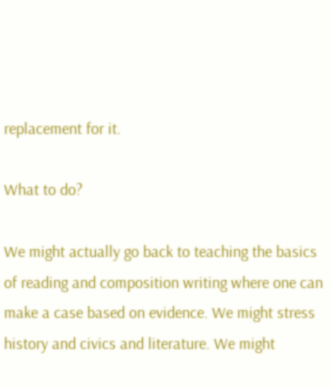replacement for it.

What to do?

We might actually go back to teaching the basics of reading and composition writing where one can make a case based on evidence. We might stress history and civics and literature. We might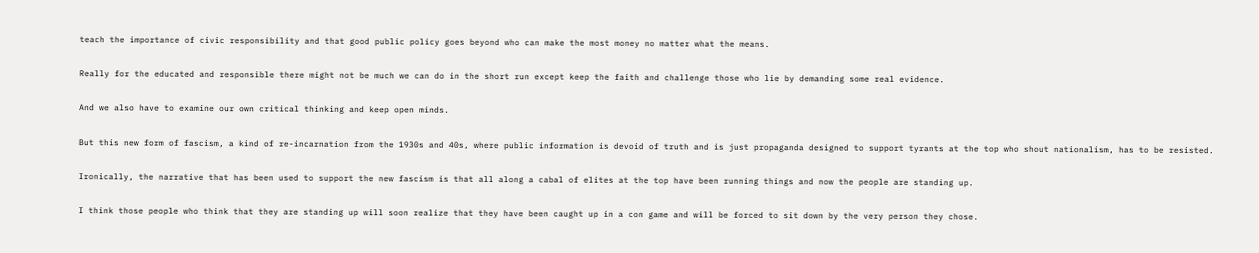teach the importance of civic responsibility and that good public policy goes beyond who can make the most money no matter what the means.

Really for the educated and responsible there might not be much we can do in the short run except keep the faith and challenge those who lie by demanding some real evidence.

And we also have to examine our own critical thinking and keep open minds.

But this new form of fascism, a kind of re-incarnation from the 1930s and 40s, where public information is devoid of truth and is just propaganda designed to support tyrants at the top who shout nationalism, has to be resisted.

Ironically, the narrative that has been used to support the new fascism is that all along a cabal of elites at the top have been running things and now the people are standing up.

I think those people who think that they are standing up will soon realize that they have been caught up in a con game and will be forced to sit down by the very person they chose.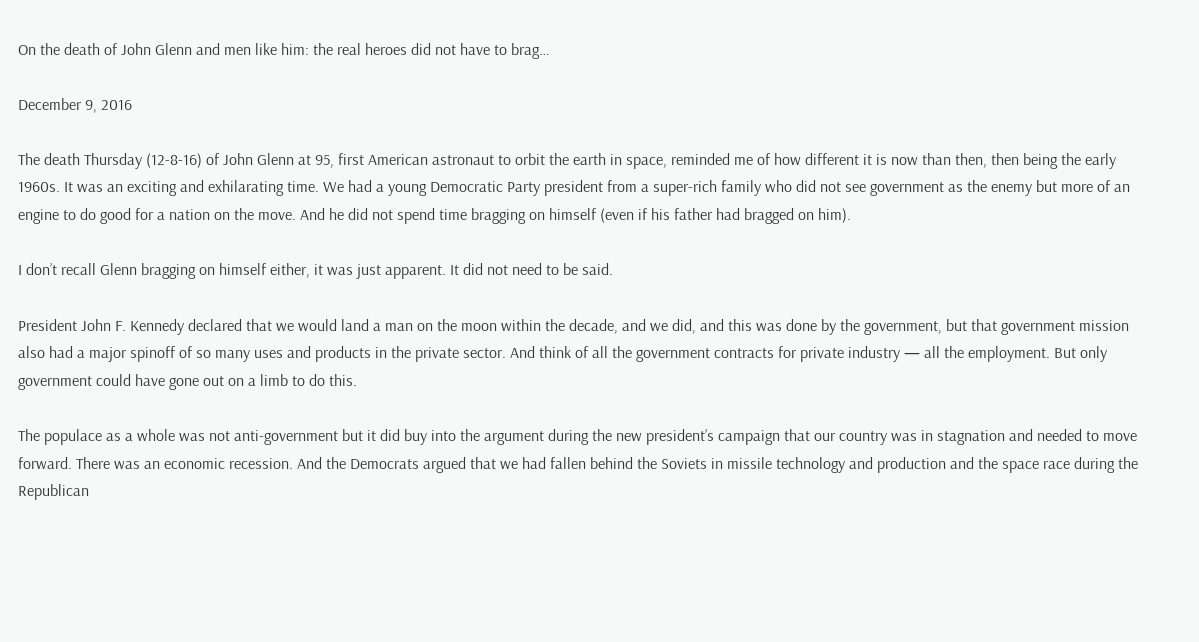On the death of John Glenn and men like him: the real heroes did not have to brag…

December 9, 2016

The death Thursday (12-8-16) of John Glenn at 95, first American astronaut to orbit the earth in space, reminded me of how different it is now than then, then being the early 1960s. It was an exciting and exhilarating time. We had a young Democratic Party president from a super-rich family who did not see government as the enemy but more of an engine to do good for a nation on the move. And he did not spend time bragging on himself (even if his father had bragged on him).

I don’t recall Glenn bragging on himself either, it was just apparent. It did not need to be said.

President John F. Kennedy declared that we would land a man on the moon within the decade, and we did, and this was done by the government, but that government mission also had a major spinoff of so many uses and products in the private sector. And think of all the government contracts for private industry — all the employment. But only government could have gone out on a limb to do this.

The populace as a whole was not anti-government but it did buy into the argument during the new president’s campaign that our country was in stagnation and needed to move forward. There was an economic recession. And the Democrats argued that we had fallen behind the Soviets in missile technology and production and the space race during the Republican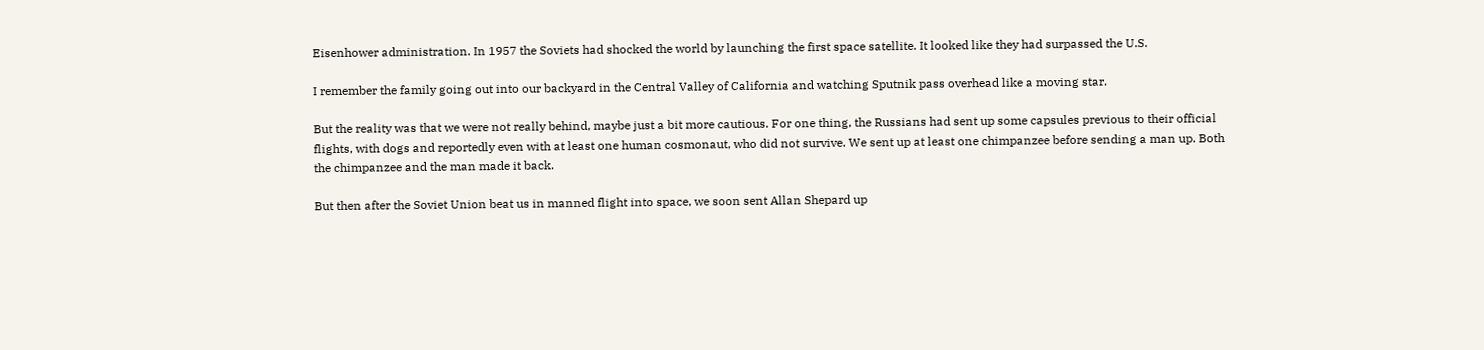Eisenhower administration. In 1957 the Soviets had shocked the world by launching the first space satellite. It looked like they had surpassed the U.S.

I remember the family going out into our backyard in the Central Valley of California and watching Sputnik pass overhead like a moving star.

But the reality was that we were not really behind, maybe just a bit more cautious. For one thing, the Russians had sent up some capsules previous to their official flights, with dogs and reportedly even with at least one human cosmonaut, who did not survive. We sent up at least one chimpanzee before sending a man up. Both the chimpanzee and the man made it back.

But then after the Soviet Union beat us in manned flight into space, we soon sent Allan Shepard up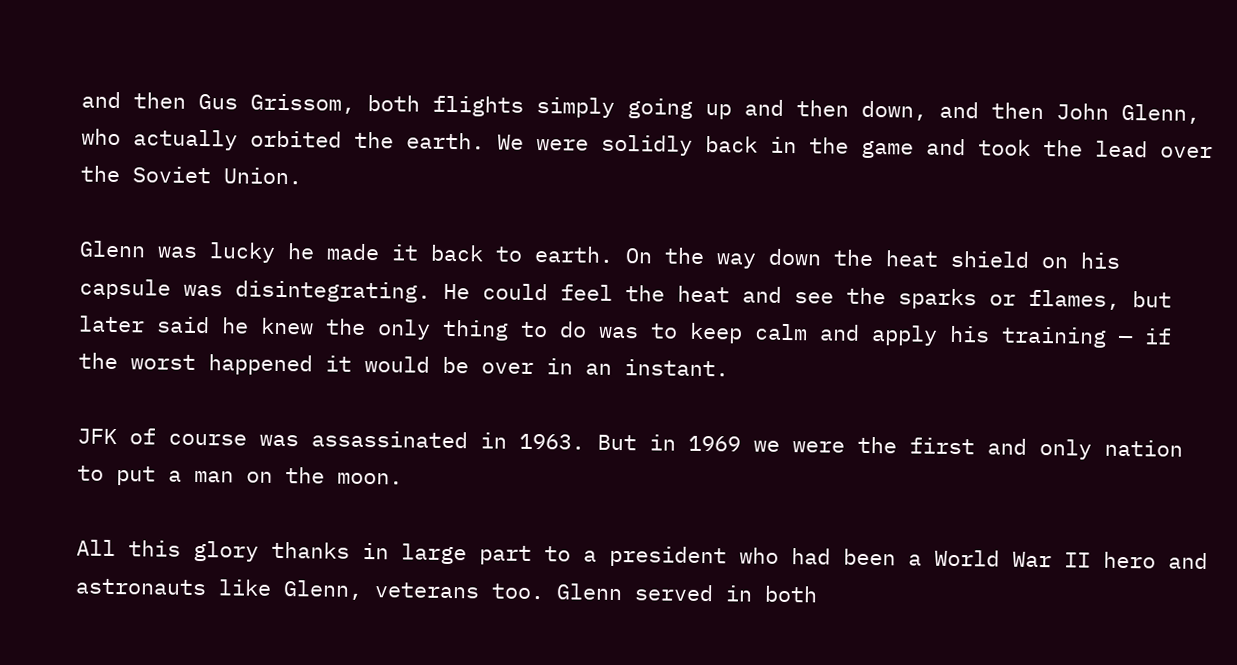and then Gus Grissom, both flights simply going up and then down, and then John Glenn, who actually orbited the earth. We were solidly back in the game and took the lead over the Soviet Union.

Glenn was lucky he made it back to earth. On the way down the heat shield on his capsule was disintegrating. He could feel the heat and see the sparks or flames, but later said he knew the only thing to do was to keep calm and apply his training — if the worst happened it would be over in an instant.

JFK of course was assassinated in 1963. But in 1969 we were the first and only nation to put a man on the moon.

All this glory thanks in large part to a president who had been a World War II hero and astronauts like Glenn, veterans too. Glenn served in both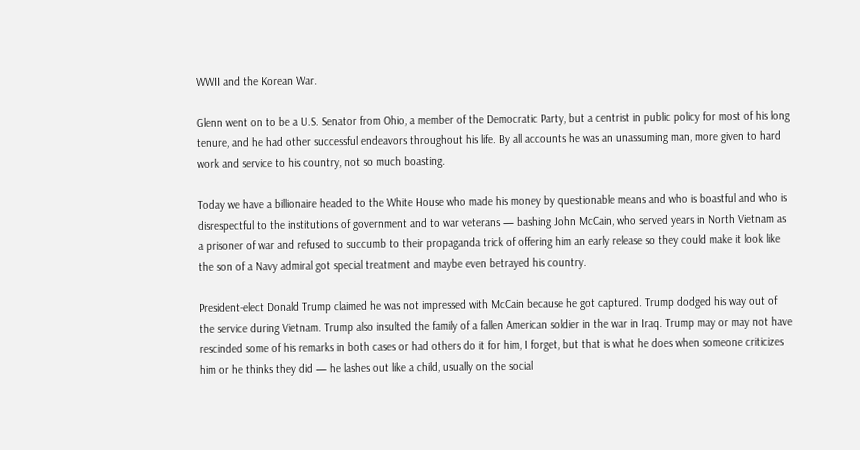WWII and the Korean War.

Glenn went on to be a U.S. Senator from Ohio, a member of the Democratic Party, but a centrist in public policy for most of his long tenure, and he had other successful endeavors throughout his life. By all accounts he was an unassuming man, more given to hard work and service to his country, not so much boasting.

Today we have a billionaire headed to the White House who made his money by questionable means and who is boastful and who is disrespectful to the institutions of government and to war veterans — bashing John McCain, who served years in North Vietnam as a prisoner of war and refused to succumb to their propaganda trick of offering him an early release so they could make it look like the son of a Navy admiral got special treatment and maybe even betrayed his country.

President-elect Donald Trump claimed he was not impressed with McCain because he got captured. Trump dodged his way out of the service during Vietnam. Trump also insulted the family of a fallen American soldier in the war in Iraq. Trump may or may not have rescinded some of his remarks in both cases or had others do it for him, I forget, but that is what he does when someone criticizes him or he thinks they did — he lashes out like a child, usually on the social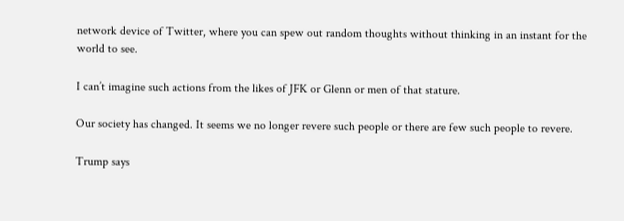network device of Twitter, where you can spew out random thoughts without thinking in an instant for the world to see.

I can’t imagine such actions from the likes of JFK or Glenn or men of that stature.

Our society has changed. It seems we no longer revere such people or there are few such people to revere.

Trump says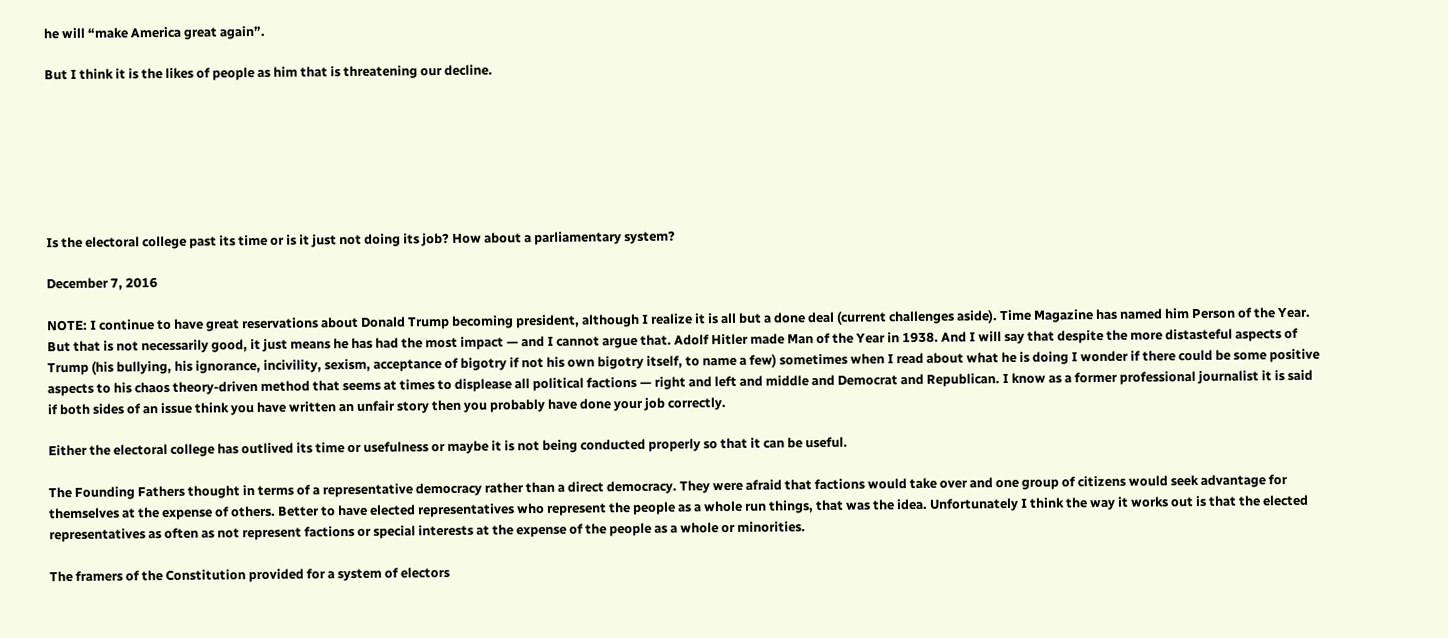he will “make America great again”.

But I think it is the likes of people as him that is threatening our decline.







Is the electoral college past its time or is it just not doing its job? How about a parliamentary system?

December 7, 2016

NOTE: I continue to have great reservations about Donald Trump becoming president, although I realize it is all but a done deal (current challenges aside). Time Magazine has named him Person of the Year. But that is not necessarily good, it just means he has had the most impact — and I cannot argue that. Adolf Hitler made Man of the Year in 1938. And I will say that despite the more distasteful aspects of Trump (his bullying, his ignorance, incivility, sexism, acceptance of bigotry if not his own bigotry itself, to name a few) sometimes when I read about what he is doing I wonder if there could be some positive aspects to his chaos theory-driven method that seems at times to displease all political factions — right and left and middle and Democrat and Republican. I know as a former professional journalist it is said if both sides of an issue think you have written an unfair story then you probably have done your job correctly.

Either the electoral college has outlived its time or usefulness or maybe it is not being conducted properly so that it can be useful.

The Founding Fathers thought in terms of a representative democracy rather than a direct democracy. They were afraid that factions would take over and one group of citizens would seek advantage for themselves at the expense of others. Better to have elected representatives who represent the people as a whole run things, that was the idea. Unfortunately I think the way it works out is that the elected representatives as often as not represent factions or special interests at the expense of the people as a whole or minorities.

The framers of the Constitution provided for a system of electors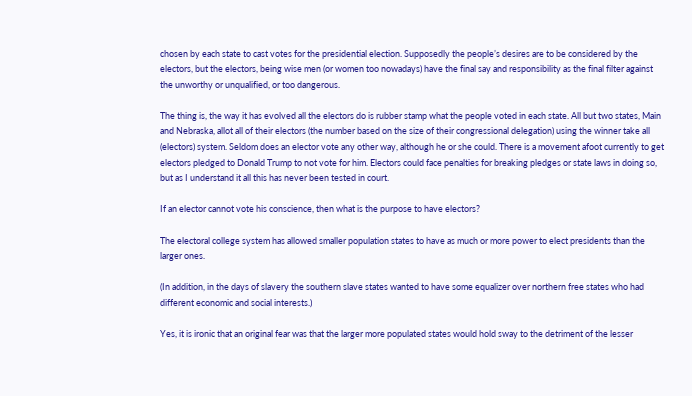chosen by each state to cast votes for the presidential election. Supposedly the people’s desires are to be considered by the electors, but the electors, being wise men (or women too nowadays) have the final say and responsibility as the final filter against the unworthy or unqualified, or too dangerous.

The thing is, the way it has evolved all the electors do is rubber stamp what the people voted in each state. All but two states, Main and Nebraska, allot all of their electors (the number based on the size of their congressional delegation) using the winner take all (electors) system. Seldom does an elector vote any other way, although he or she could. There is a movement afoot currently to get electors pledged to Donald Trump to not vote for him. Electors could face penalties for breaking pledges or state laws in doing so, but as I understand it all this has never been tested in court.

If an elector cannot vote his conscience, then what is the purpose to have electors?

The electoral college system has allowed smaller population states to have as much or more power to elect presidents than the larger ones.

(In addition, in the days of slavery the southern slave states wanted to have some equalizer over northern free states who had different economic and social interests.)

Yes, it is ironic that an original fear was that the larger more populated states would hold sway to the detriment of the lesser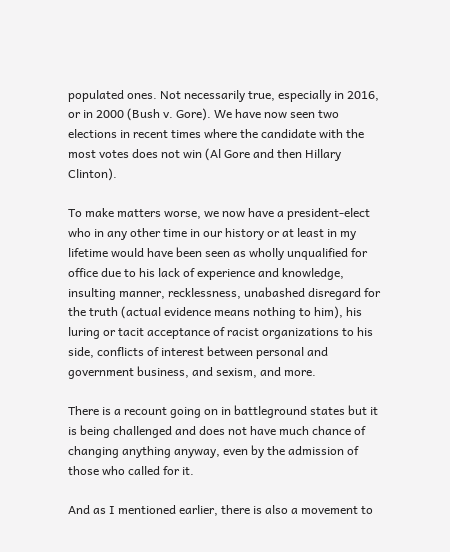populated ones. Not necessarily true, especially in 2016, or in 2000 (Bush v. Gore). We have now seen two elections in recent times where the candidate with the most votes does not win (Al Gore and then Hillary Clinton).

To make matters worse, we now have a president-elect who in any other time in our history or at least in my lifetime would have been seen as wholly unqualified for office due to his lack of experience and knowledge, insulting manner, recklessness, unabashed disregard for the truth (actual evidence means nothing to him), his luring or tacit acceptance of racist organizations to his side, conflicts of interest between personal and government business, and sexism, and more.

There is a recount going on in battleground states but it is being challenged and does not have much chance of changing anything anyway, even by the admission of those who called for it.

And as I mentioned earlier, there is also a movement to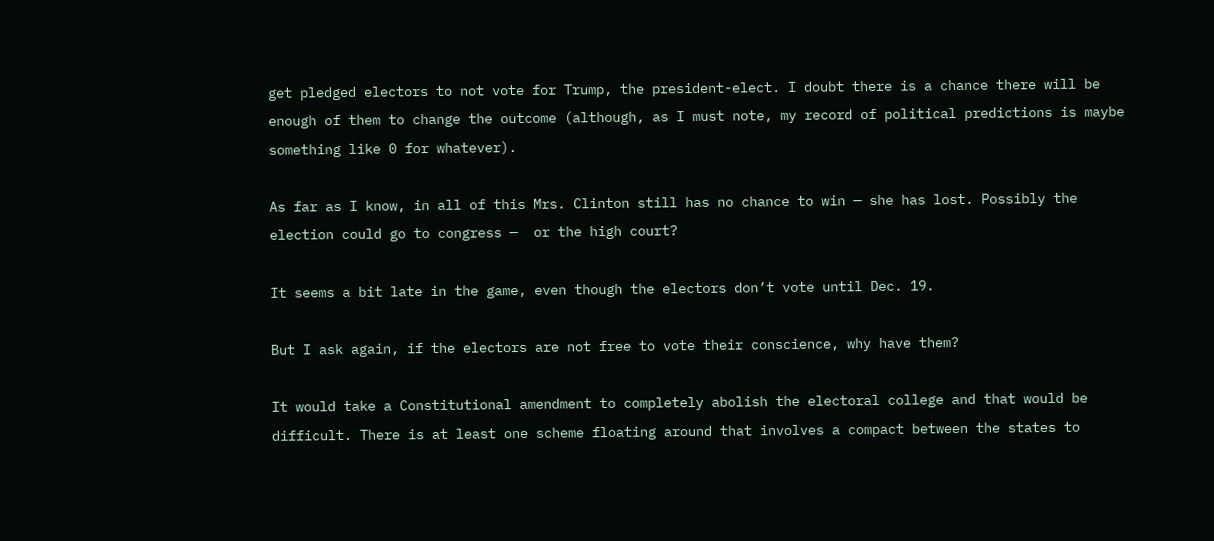get pledged electors to not vote for Trump, the president-elect. I doubt there is a chance there will be enough of them to change the outcome (although, as I must note, my record of political predictions is maybe something like 0 for whatever).

As far as I know, in all of this Mrs. Clinton still has no chance to win — she has lost. Possibly the election could go to congress —  or the high court?

It seems a bit late in the game, even though the electors don’t vote until Dec. 19.

But I ask again, if the electors are not free to vote their conscience, why have them?

It would take a Constitutional amendment to completely abolish the electoral college and that would be difficult. There is at least one scheme floating around that involves a compact between the states to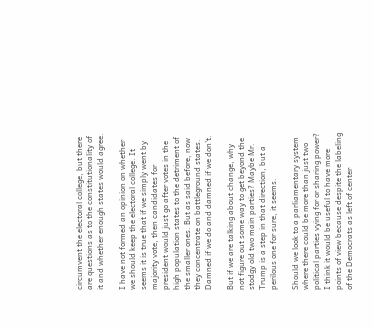circumvent the electoral college, but there are questions as to the constitutionality of it and whether enough states would agree.

I have not formed an opinion on whether we should keep the electoral college. It seems it is true that if we simply went by majority vote, then candidates for president would just go after votes in the high population states to the detriment of the smaller ones. But as said before, now they concentrate on battleground states. Damned if we do and damned if we don’t.

But if we are talking about change, why not figure out some way to get beyond the stodgy old two main parties? Maybe Mr. Trump is a step in that direction, but a perilous one for sure, it seems.

Should we look to a parliamentary system where there could be more than just two political parties vying for or sharing power? I think it would be useful to have more points of view because despite the labeling of the Democrats as left of center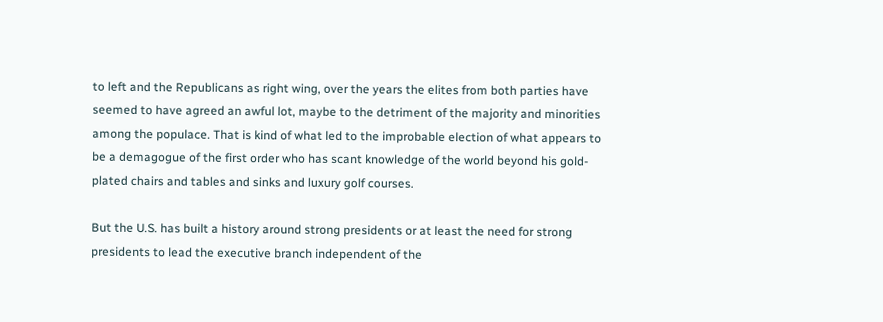to left and the Republicans as right wing, over the years the elites from both parties have seemed to have agreed an awful lot, maybe to the detriment of the majority and minorities among the populace. That is kind of what led to the improbable election of what appears to be a demagogue of the first order who has scant knowledge of the world beyond his gold-plated chairs and tables and sinks and luxury golf courses.

But the U.S. has built a history around strong presidents or at least the need for strong presidents to lead the executive branch independent of the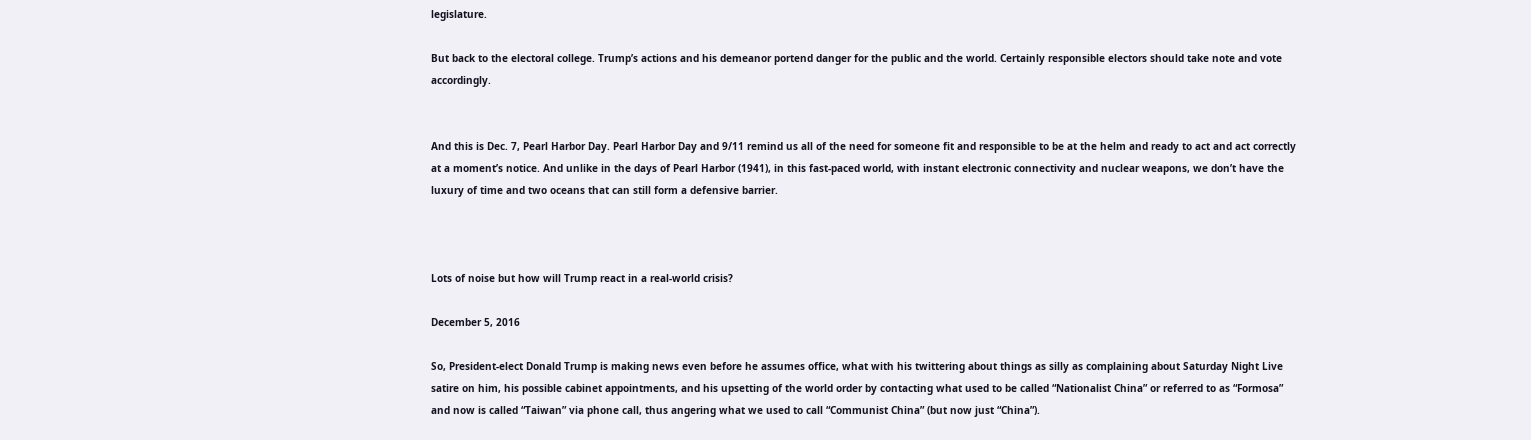legislature.

But back to the electoral college. Trump’s actions and his demeanor portend danger for the public and the world. Certainly responsible electors should take note and vote accordingly.


And this is Dec. 7, Pearl Harbor Day. Pearl Harbor Day and 9/11 remind us all of the need for someone fit and responsible to be at the helm and ready to act and act correctly at a moment’s notice. And unlike in the days of Pearl Harbor (1941), in this fast-paced world, with instant electronic connectivity and nuclear weapons, we don’t have the luxury of time and two oceans that can still form a defensive barrier.



Lots of noise but how will Trump react in a real-world crisis?

December 5, 2016

So, President-elect Donald Trump is making news even before he assumes office, what with his twittering about things as silly as complaining about Saturday Night Live satire on him, his possible cabinet appointments, and his upsetting of the world order by contacting what used to be called “Nationalist China” or referred to as “Formosa” and now is called “Taiwan” via phone call, thus angering what we used to call “Communist China” (but now just “China”).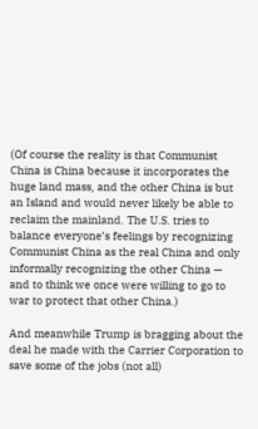(Of course the reality is that Communist China is China because it incorporates the huge land mass, and the other China is but an Island and would never likely be able to reclaim the mainland. The U.S. tries to balance everyone’s feelings by recognizing Communist China as the real China and only informally recognizing the other China — and to think we once were willing to go to war to protect that other China.)

And meanwhile Trump is bragging about the deal he made with the Carrier Corporation to save some of the jobs (not all)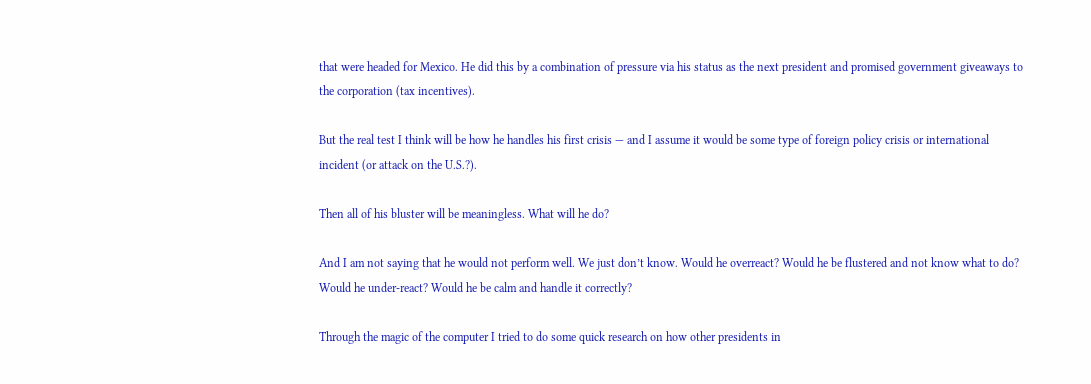that were headed for Mexico. He did this by a combination of pressure via his status as the next president and promised government giveaways to the corporation (tax incentives).

But the real test I think will be how he handles his first crisis — and I assume it would be some type of foreign policy crisis or international incident (or attack on the U.S.?).

Then all of his bluster will be meaningless. What will he do?

And I am not saying that he would not perform well. We just don’t know. Would he overreact? Would he be flustered and not know what to do? Would he under-react? Would he be calm and handle it correctly?

Through the magic of the computer I tried to do some quick research on how other presidents in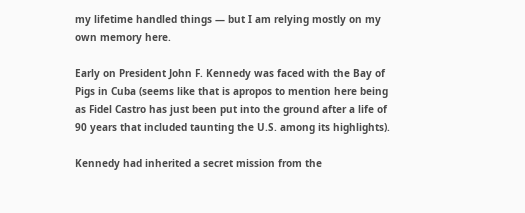my lifetime handled things — but I am relying mostly on my own memory here.

Early on President John F. Kennedy was faced with the Bay of Pigs in Cuba (seems like that is apropos to mention here being as Fidel Castro has just been put into the ground after a life of 90 years that included taunting the U.S. among its highlights).

Kennedy had inherited a secret mission from the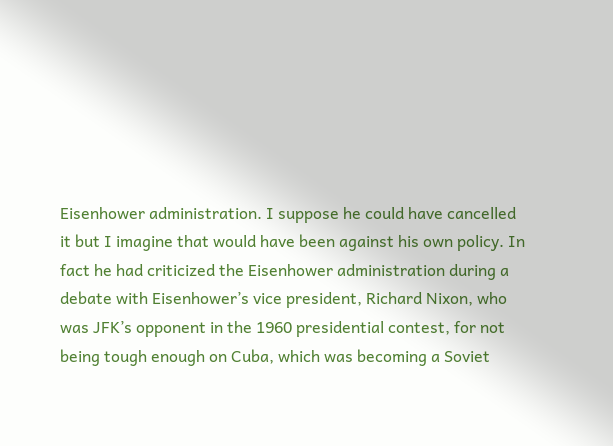Eisenhower administration. I suppose he could have cancelled it but I imagine that would have been against his own policy. In fact he had criticized the Eisenhower administration during a debate with Eisenhower’s vice president, Richard Nixon, who was JFK’s opponent in the 1960 presidential contest, for not being tough enough on Cuba, which was becoming a Soviet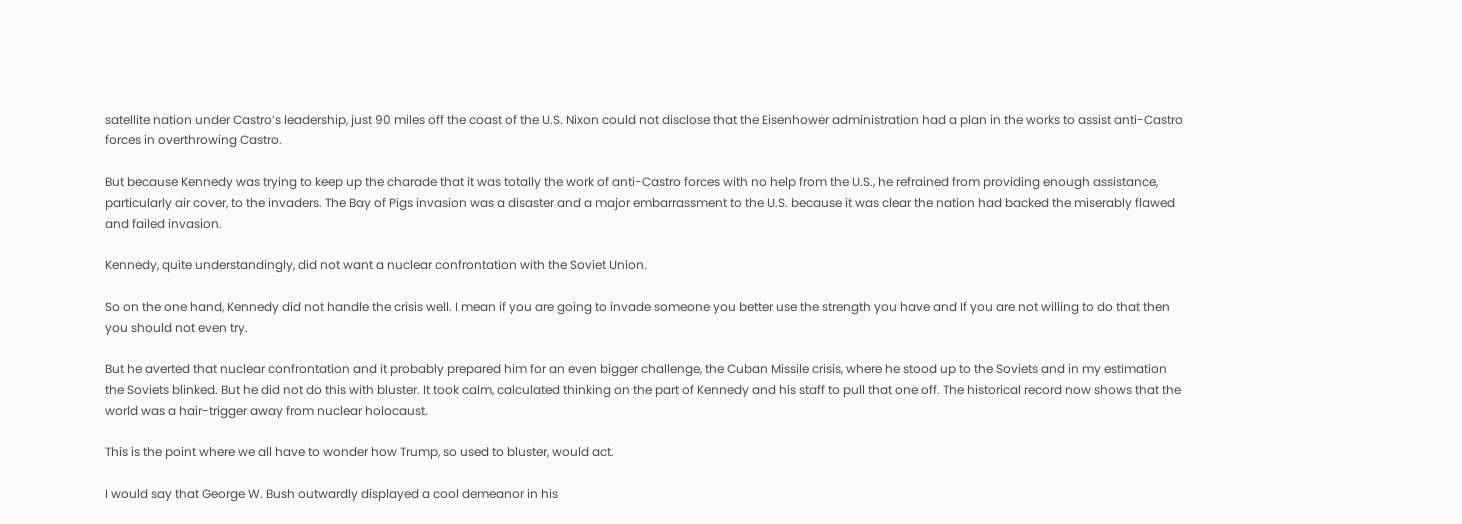satellite nation under Castro’s leadership, just 90 miles off the coast of the U.S. Nixon could not disclose that the Eisenhower administration had a plan in the works to assist anti-Castro forces in overthrowing Castro.

But because Kennedy was trying to keep up the charade that it was totally the work of anti-Castro forces with no help from the U.S., he refrained from providing enough assistance, particularly air cover, to the invaders. The Bay of Pigs invasion was a disaster and a major embarrassment to the U.S. because it was clear the nation had backed the miserably flawed and failed invasion.

Kennedy, quite understandingly, did not want a nuclear confrontation with the Soviet Union.

So on the one hand, Kennedy did not handle the crisis well. I mean if you are going to invade someone you better use the strength you have and If you are not willing to do that then you should not even try.

But he averted that nuclear confrontation and it probably prepared him for an even bigger challenge, the Cuban Missile crisis, where he stood up to the Soviets and in my estimation the Soviets blinked. But he did not do this with bluster. It took calm, calculated thinking on the part of Kennedy and his staff to pull that one off. The historical record now shows that the world was a hair-trigger away from nuclear holocaust.

This is the point where we all have to wonder how Trump, so used to bluster, would act.

I would say that George W. Bush outwardly displayed a cool demeanor in his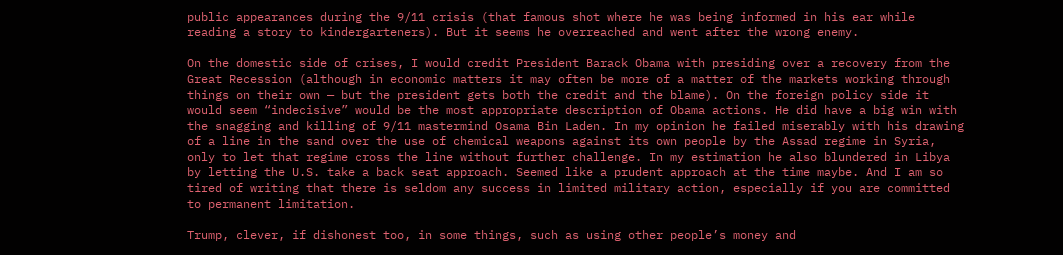public appearances during the 9/11 crisis (that famous shot where he was being informed in his ear while reading a story to kindergarteners). But it seems he overreached and went after the wrong enemy.

On the domestic side of crises, I would credit President Barack Obama with presiding over a recovery from the Great Recession (although in economic matters it may often be more of a matter of the markets working through things on their own — but the president gets both the credit and the blame). On the foreign policy side it would seem “indecisive” would be the most appropriate description of Obama actions. He did have a big win with the snagging and killing of 9/11 mastermind Osama Bin Laden. In my opinion he failed miserably with his drawing of a line in the sand over the use of chemical weapons against its own people by the Assad regime in Syria, only to let that regime cross the line without further challenge. In my estimation he also blundered in Libya by letting the U.S. take a back seat approach. Seemed like a prudent approach at the time maybe. And I am so tired of writing that there is seldom any success in limited military action, especially if you are committed to permanent limitation.

Trump, clever, if dishonest too, in some things, such as using other people’s money and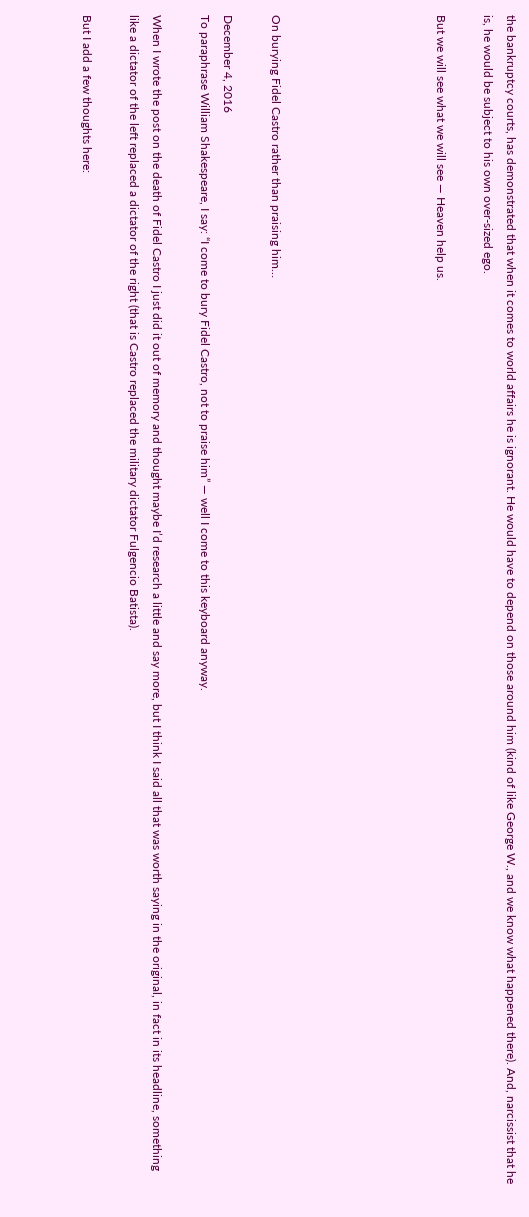the bankruptcy courts, has demonstrated that when it comes to world affairs he is ignorant. He would have to depend on those around him (kind of like George W., and we know what happened there). And, narcissist that he is, he would be subject to his own over-sized ego.

But we will see what we will see — Heaven help us.






On burying Fidel Castro rather than praising him…

December 4, 2016
To paraphrase William Shakespeare, I say: “I come to bury Fidel Castro, not to praise him” — well I come to this keyboard anyway.

When I wrote the post on the death of Fidel Castro I just did it out of memory and thought maybe I’d research a little and say more, but I think I said all that was worth saying in the original, in fact in its headline, something like a dictator of the left replaced a dictator of the right (that is Castro replaced the military dictator Fulgencio Batista).

But I add a few thoughts here: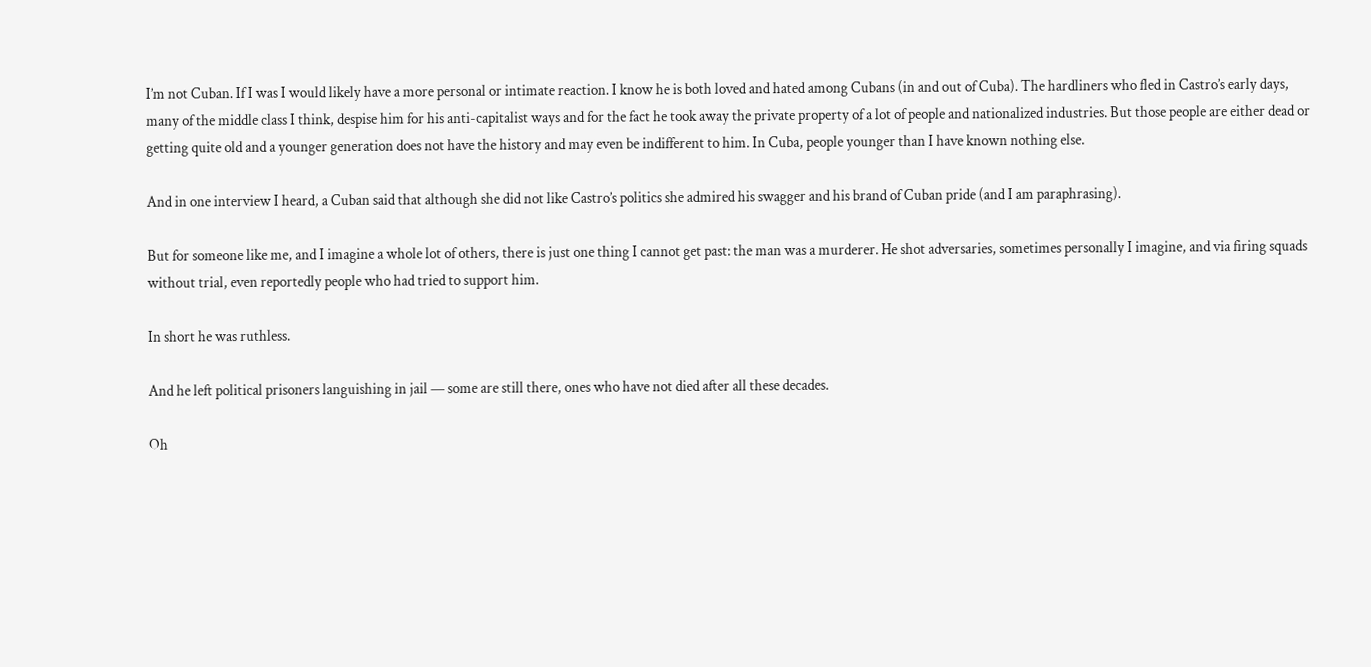I’m not Cuban. If I was I would likely have a more personal or intimate reaction. I know he is both loved and hated among Cubans (in and out of Cuba). The hardliners who fled in Castro’s early days, many of the middle class I think, despise him for his anti-capitalist ways and for the fact he took away the private property of a lot of people and nationalized industries. But those people are either dead or getting quite old and a younger generation does not have the history and may even be indifferent to him. In Cuba, people younger than I have known nothing else.

And in one interview I heard, a Cuban said that although she did not like Castro’s politics she admired his swagger and his brand of Cuban pride (and I am paraphrasing).

But for someone like me, and I imagine a whole lot of others, there is just one thing I cannot get past: the man was a murderer. He shot adversaries, sometimes personally I imagine, and via firing squads without trial, even reportedly people who had tried to support him.

In short he was ruthless.

And he left political prisoners languishing in jail — some are still there, ones who have not died after all these decades.

Oh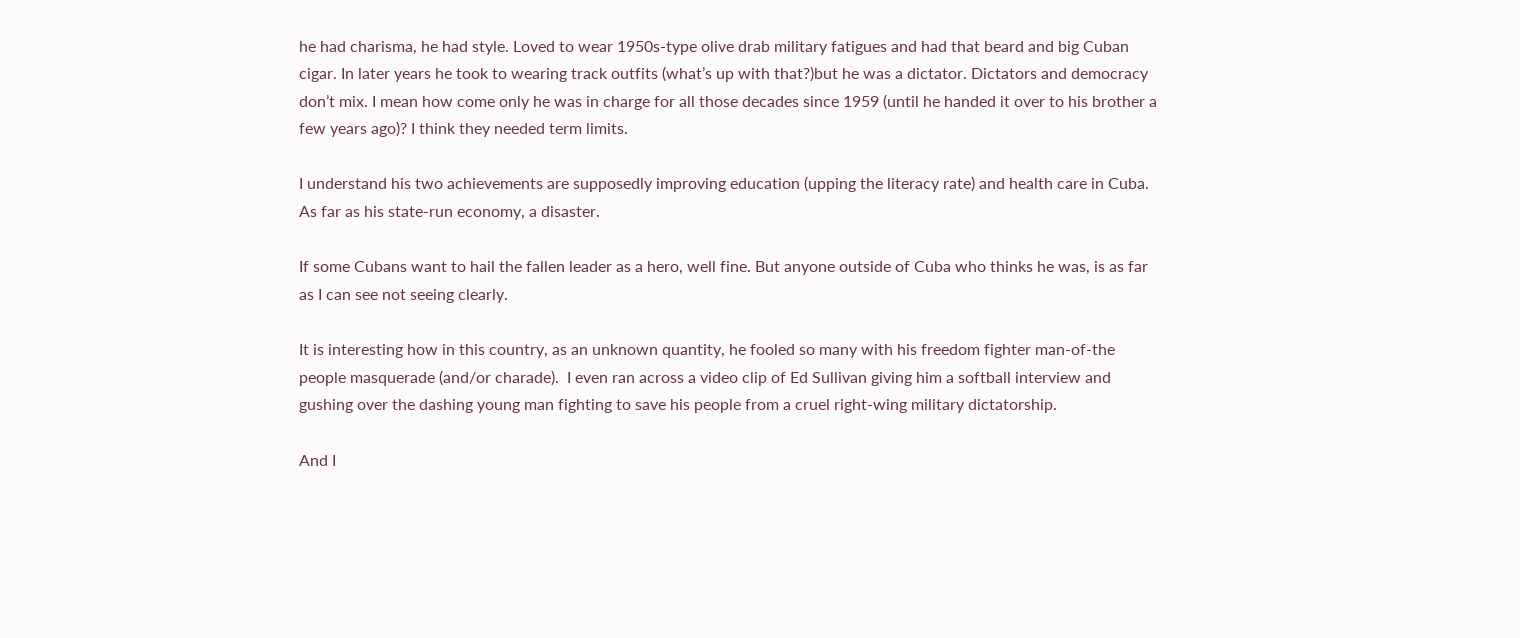he had charisma, he had style. Loved to wear 1950s-type olive drab military fatigues and had that beard and big Cuban cigar. In later years he took to wearing track outfits (what’s up with that?)but he was a dictator. Dictators and democracy don’t mix. I mean how come only he was in charge for all those decades since 1959 (until he handed it over to his brother a few years ago)? I think they needed term limits.

I understand his two achievements are supposedly improving education (upping the literacy rate) and health care in Cuba. As far as his state-run economy, a disaster.

If some Cubans want to hail the fallen leader as a hero, well fine. But anyone outside of Cuba who thinks he was, is as far as I can see not seeing clearly.

It is interesting how in this country, as an unknown quantity, he fooled so many with his freedom fighter man-of-the people masquerade (and/or charade).  I even ran across a video clip of Ed Sullivan giving him a softball interview and gushing over the dashing young man fighting to save his people from a cruel right-wing military dictatorship.

And I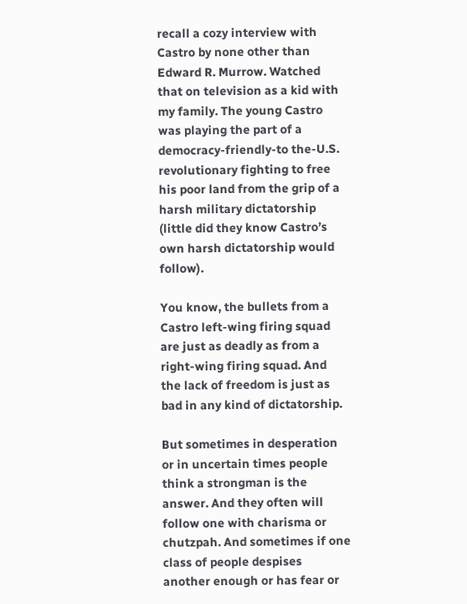recall a cozy interview with Castro by none other than Edward R. Murrow. Watched that on television as a kid with my family. The young Castro was playing the part of a democracy-friendly-to the-U.S. revolutionary fighting to free his poor land from the grip of a harsh military dictatorship (little did they know Castro’s own harsh dictatorship would follow).

You know, the bullets from a Castro left-wing firing squad are just as deadly as from a right-wing firing squad. And the lack of freedom is just as bad in any kind of dictatorship.

But sometimes in desperation or in uncertain times people think a strongman is the answer. And they often will follow one with charisma or chutzpah. And sometimes if one class of people despises another enough or has fear or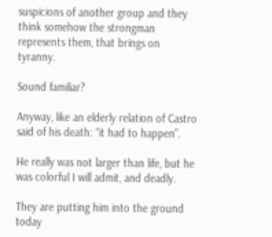suspicions of another group and they think somehow the strongman represents them, that brings on tyranny.

Sound familiar?

Anyway, like an elderly relation of Castro said of his death: “it had to happen”.

He really was not larger than life, but he was colorful I will admit, and deadly.

They are putting him into the ground today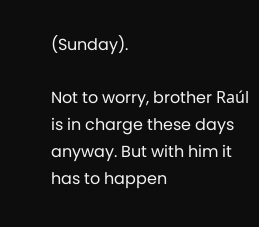(Sunday).

Not to worry, brother Raúl is in charge these days anyway. But with him it has to happen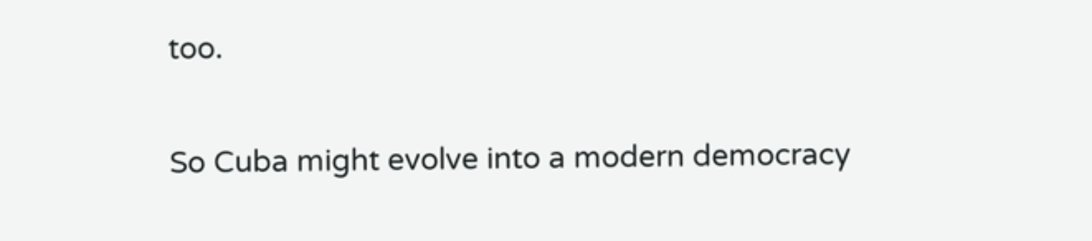too.

So Cuba might evolve into a modern democracy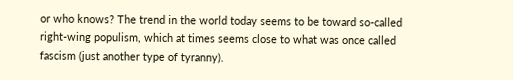or who knows? The trend in the world today seems to be toward so-called right-wing populism, which at times seems close to what was once called fascism (just another type of tyranny).